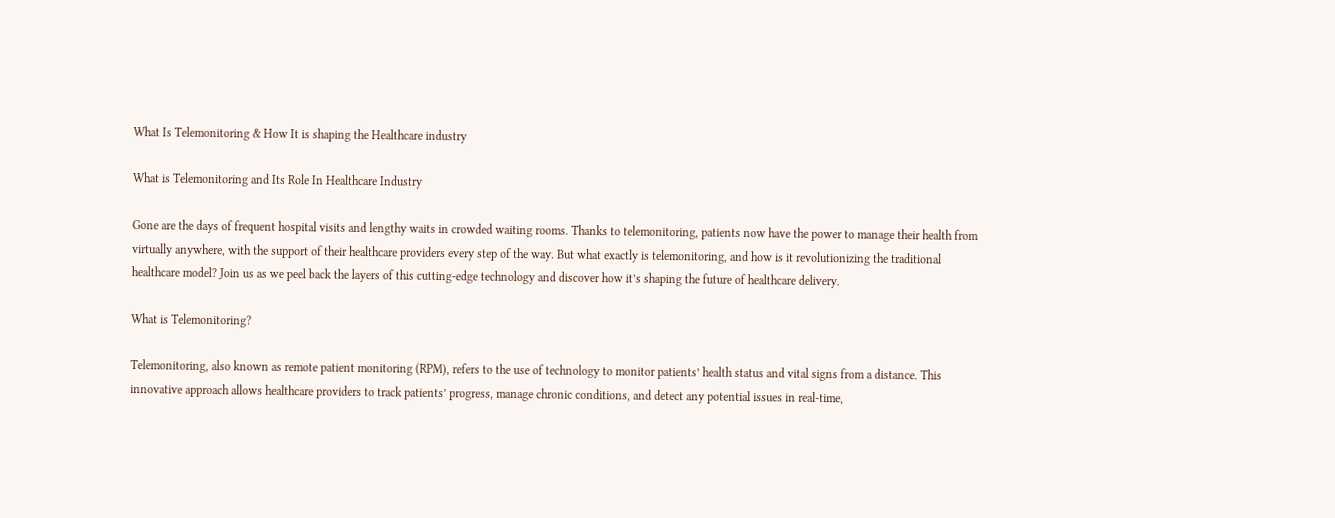What Is Telemonitoring & How It is shaping the Healthcare industry

What is Telemonitoring and Its Role In Healthcare Industry

Gone are the days of frequent hospital visits and lengthy waits in crowded waiting rooms. Thanks to telemonitoring, patients now have the power to manage their health from virtually anywhere, with the support of their healthcare providers every step of the way. But what exactly is telemonitoring, and how is it revolutionizing the traditional healthcare model? Join us as we peel back the layers of this cutting-edge technology and discover how it’s shaping the future of healthcare delivery.

What is Telemonitoring?

Telemonitoring, also known as remote patient monitoring (RPM), refers to the use of technology to monitor patients’ health status and vital signs from a distance. This innovative approach allows healthcare providers to track patients’ progress, manage chronic conditions, and detect any potential issues in real-time,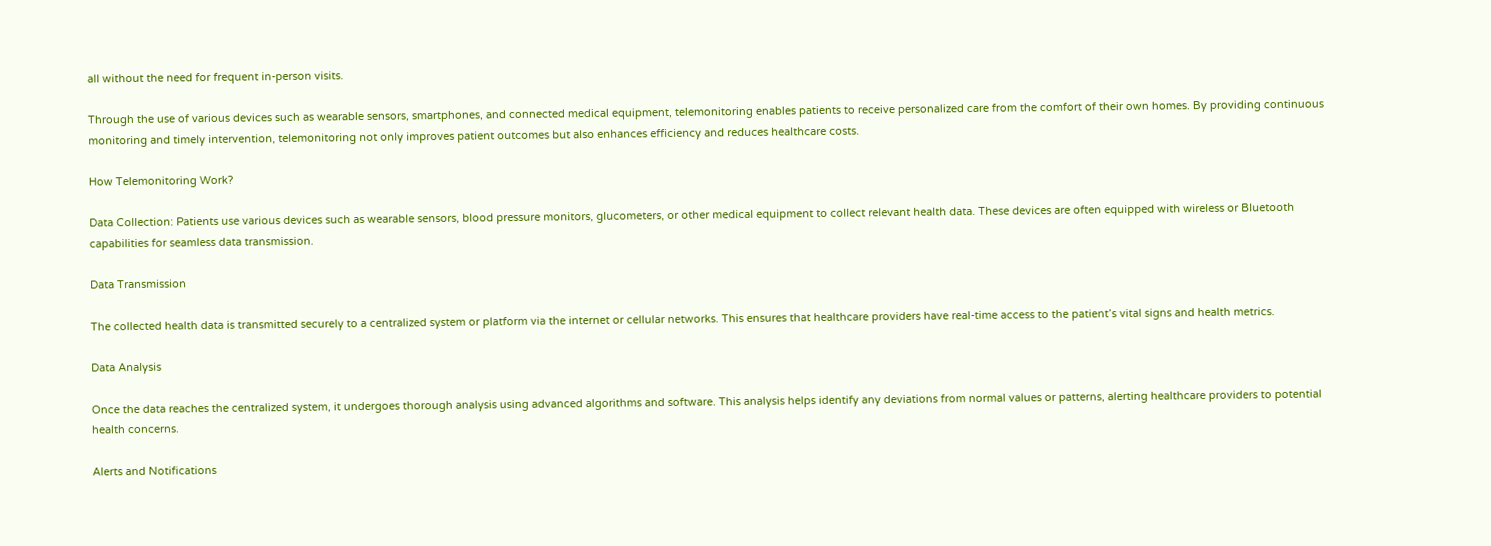all without the need for frequent in-person visits.

Through the use of various devices such as wearable sensors, smartphones, and connected medical equipment, telemonitoring enables patients to receive personalized care from the comfort of their own homes. By providing continuous monitoring and timely intervention, telemonitoring not only improves patient outcomes but also enhances efficiency and reduces healthcare costs.

How Telemonitoring Work?

Data Collection: Patients use various devices such as wearable sensors, blood pressure monitors, glucometers, or other medical equipment to collect relevant health data. These devices are often equipped with wireless or Bluetooth capabilities for seamless data transmission.

Data Transmission

The collected health data is transmitted securely to a centralized system or platform via the internet or cellular networks. This ensures that healthcare providers have real-time access to the patient’s vital signs and health metrics.

Data Analysis

Once the data reaches the centralized system, it undergoes thorough analysis using advanced algorithms and software. This analysis helps identify any deviations from normal values or patterns, alerting healthcare providers to potential health concerns.

Alerts and Notifications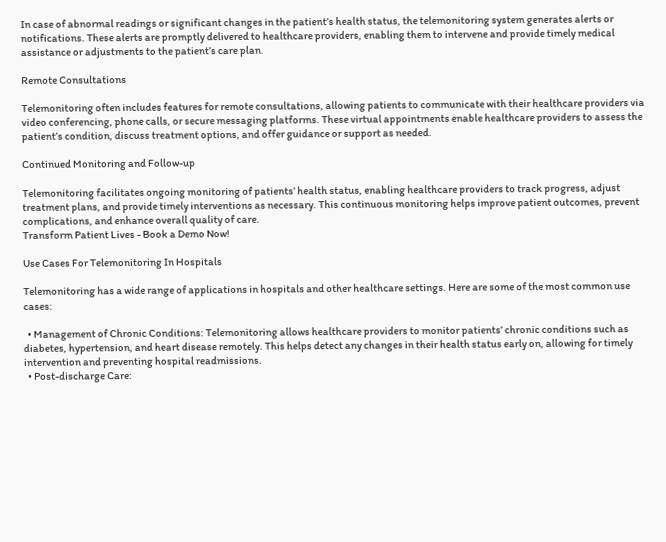In case of abnormal readings or significant changes in the patient’s health status, the telemonitoring system generates alerts or notifications. These alerts are promptly delivered to healthcare providers, enabling them to intervene and provide timely medical assistance or adjustments to the patient’s care plan.

Remote Consultations

Telemonitoring often includes features for remote consultations, allowing patients to communicate with their healthcare providers via video conferencing, phone calls, or secure messaging platforms. These virtual appointments enable healthcare providers to assess the patient’s condition, discuss treatment options, and offer guidance or support as needed.

Continued Monitoring and Follow-up

Telemonitoring facilitates ongoing monitoring of patients’ health status, enabling healthcare providers to track progress, adjust treatment plans, and provide timely interventions as necessary. This continuous monitoring helps improve patient outcomes, prevent complications, and enhance overall quality of care.
Transform Patient Lives - Book a Demo Now!

Use Cases For Telemonitoring In Hospitals

Telemonitoring has a wide range of applications in hospitals and other healthcare settings. Here are some of the most common use cases:

  • Management of Chronic Conditions: Telemonitoring allows healthcare providers to monitor patients’ chronic conditions such as diabetes, hypertension, and heart disease remotely. This helps detect any changes in their health status early on, allowing for timely intervention and preventing hospital readmissions.
  • Post-discharge Care: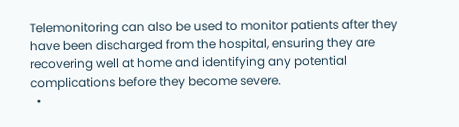Telemonitoring can also be used to monitor patients after they have been discharged from the hospital, ensuring they are recovering well at home and identifying any potential complications before they become severe.
  •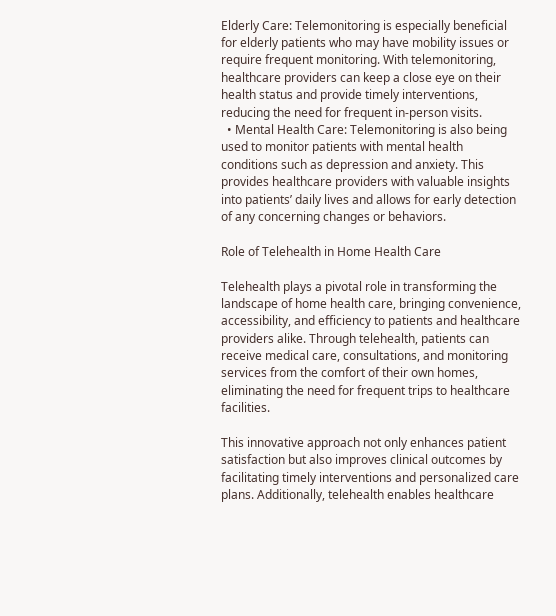Elderly Care: Telemonitoring is especially beneficial for elderly patients who may have mobility issues or require frequent monitoring. With telemonitoring, healthcare providers can keep a close eye on their health status and provide timely interventions, reducing the need for frequent in-person visits.
  • Mental Health Care: Telemonitoring is also being used to monitor patients with mental health conditions such as depression and anxiety. This provides healthcare providers with valuable insights into patients’ daily lives and allows for early detection of any concerning changes or behaviors.

Role of Telehealth in Home Health Care

Telehealth plays a pivotal role in transforming the landscape of home health care, bringing convenience, accessibility, and efficiency to patients and healthcare providers alike. Through telehealth, patients can receive medical care, consultations, and monitoring services from the comfort of their own homes, eliminating the need for frequent trips to healthcare facilities.

This innovative approach not only enhances patient satisfaction but also improves clinical outcomes by facilitating timely interventions and personalized care plans. Additionally, telehealth enables healthcare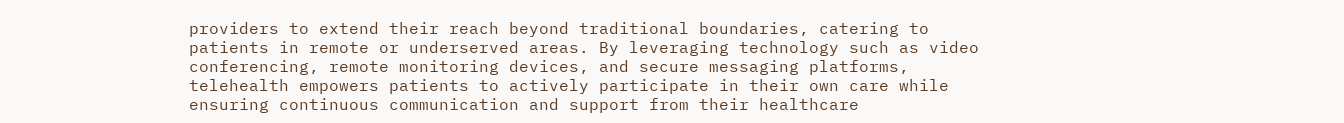providers to extend their reach beyond traditional boundaries, catering to patients in remote or underserved areas. By leveraging technology such as video conferencing, remote monitoring devices, and secure messaging platforms, telehealth empowers patients to actively participate in their own care while ensuring continuous communication and support from their healthcare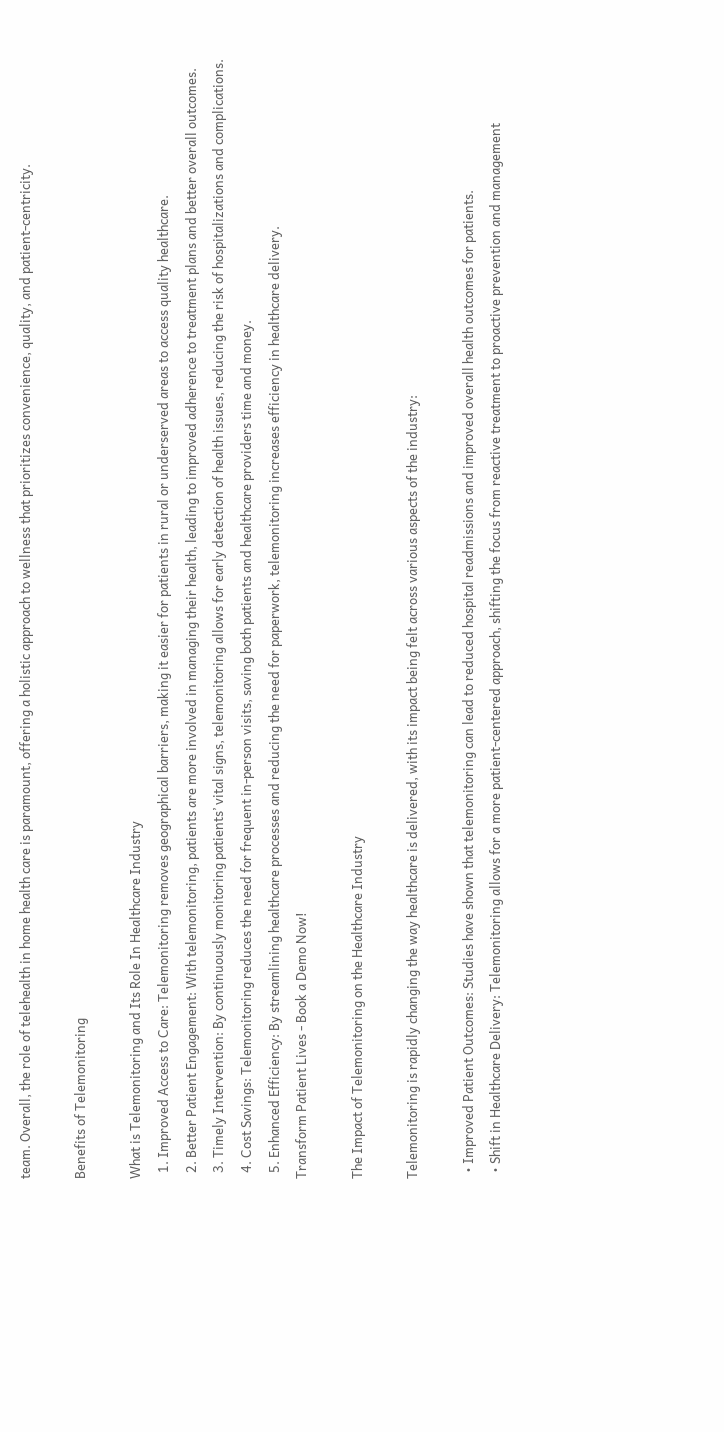team. Overall, the role of telehealth in home health care is paramount, offering a holistic approach to wellness that prioritizes convenience, quality, and patient-centricity.

Benefits of Telemonitoring

What is Telemonitoring and Its Role In Healthcare Industry
  1. Improved Access to Care: Telemonitoring removes geographical barriers, making it easier for patients in rural or underserved areas to access quality healthcare.
  2. Better Patient Engagement: With telemonitoring, patients are more involved in managing their health, leading to improved adherence to treatment plans and better overall outcomes.
  3. Timely Intervention: By continuously monitoring patients’ vital signs, telemonitoring allows for early detection of health issues, reducing the risk of hospitalizations and complications.
  4. Cost Savings: Telemonitoring reduces the need for frequent in-person visits, saving both patients and healthcare providers time and money.
  5. Enhanced Efficiency: By streamlining healthcare processes and reducing the need for paperwork, telemonitoring increases efficiency in healthcare delivery.
Transform Patient Lives - Book a Demo Now!

The Impact of Telemonitoring on the Healthcare Industry

Telemonitoring is rapidly changing the way healthcare is delivered, with its impact being felt across various aspects of the industry:

  • Improved Patient Outcomes: Studies have shown that telemonitoring can lead to reduced hospital readmissions and improved overall health outcomes for patients.
  • Shift in Healthcare Delivery: Telemonitoring allows for a more patient-centered approach, shifting the focus from reactive treatment to proactive prevention and management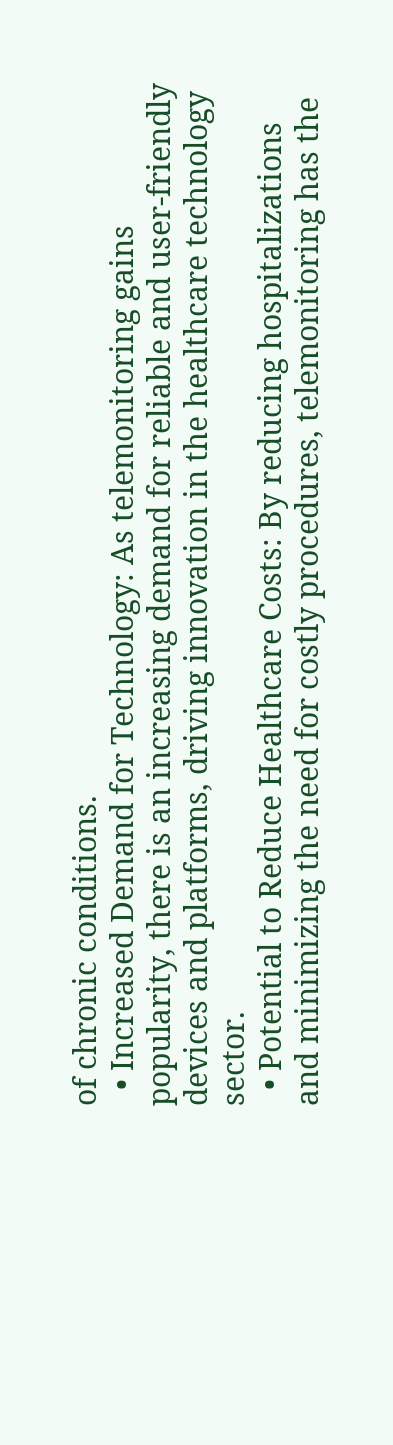of chronic conditions.
  • Increased Demand for Technology: As telemonitoring gains popularity, there is an increasing demand for reliable and user-friendly devices and platforms, driving innovation in the healthcare technology sector.
  • Potential to Reduce Healthcare Costs: By reducing hospitalizations and minimizing the need for costly procedures, telemonitoring has the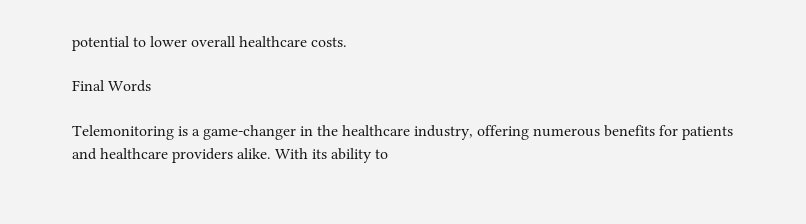potential to lower overall healthcare costs.

Final Words

Telemonitoring is a game-changer in the healthcare industry, offering numerous benefits for patients and healthcare providers alike. With its ability to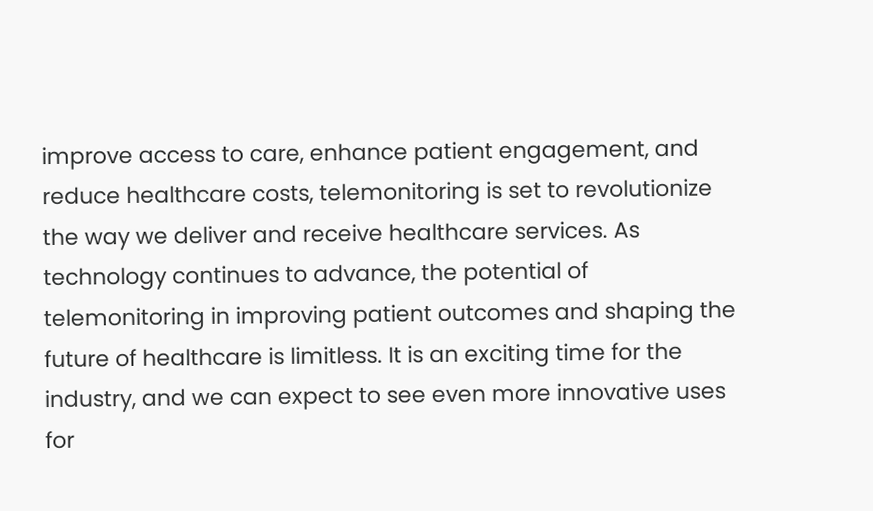improve access to care, enhance patient engagement, and reduce healthcare costs, telemonitoring is set to revolutionize the way we deliver and receive healthcare services. As technology continues to advance, the potential of telemonitoring in improving patient outcomes and shaping the future of healthcare is limitless. It is an exciting time for the industry, and we can expect to see even more innovative uses for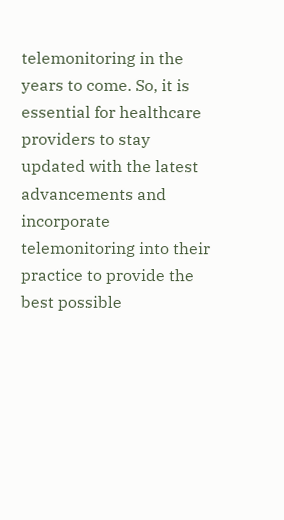telemonitoring in the years to come. So, it is essential for healthcare providers to stay updated with the latest advancements and incorporate telemonitoring into their practice to provide the best possible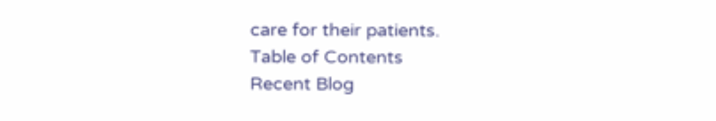care for their patients.
Table of Contents
Recent Blog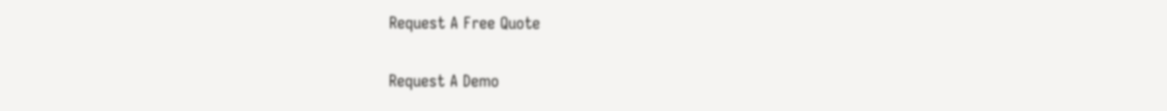Request A Free Quote

Request A Demo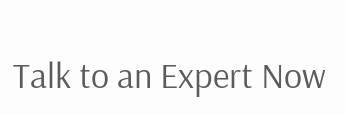Talk to an Expert Now